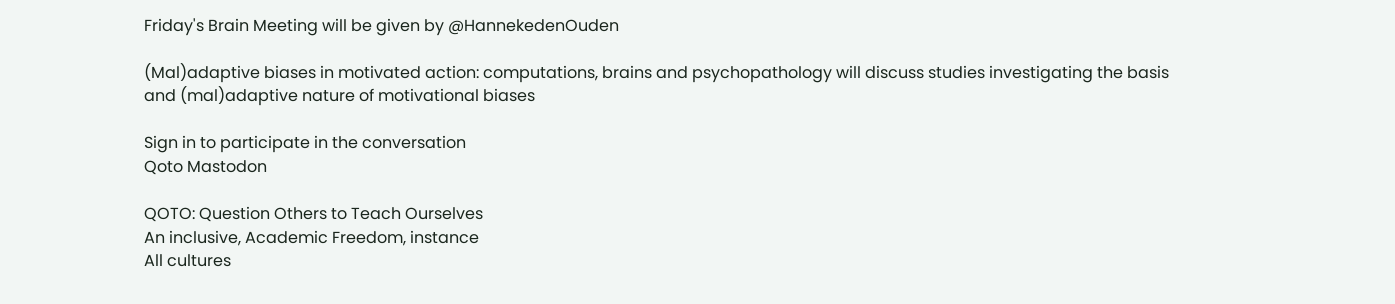Friday's Brain Meeting will be given by @HannekedenOuden

(Mal)adaptive biases in motivated action: computations, brains and psychopathology will discuss studies investigating the basis and (mal)adaptive nature of motivational biases

Sign in to participate in the conversation
Qoto Mastodon

QOTO: Question Others to Teach Ourselves
An inclusive, Academic Freedom, instance
All cultures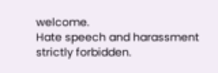welcome.
Hate speech and harassment strictly forbidden.